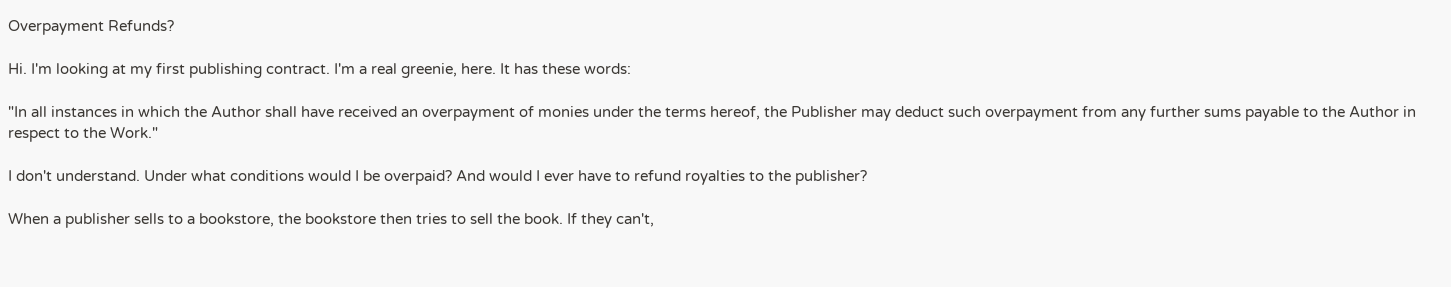Overpayment Refunds?

Hi. I'm looking at my first publishing contract. I'm a real greenie, here. It has these words:

"In all instances in which the Author shall have received an overpayment of monies under the terms hereof, the Publisher may deduct such overpayment from any further sums payable to the Author in respect to the Work."

I don't understand. Under what conditions would I be overpaid? And would I ever have to refund royalties to the publisher?

When a publisher sells to a bookstore, the bookstore then tries to sell the book. If they can't,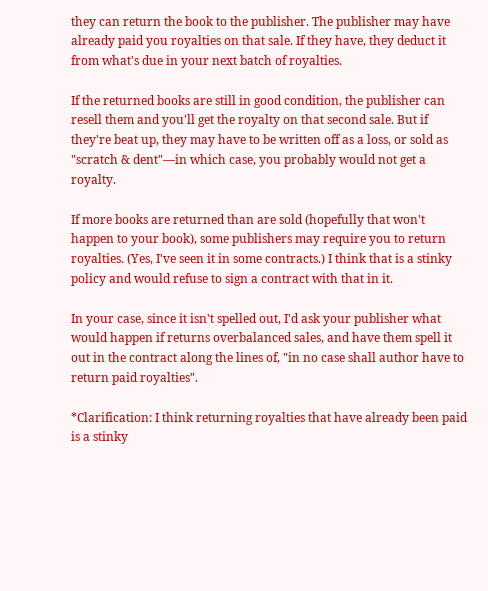they can return the book to the publisher. The publisher may have already paid you royalties on that sale. If they have, they deduct it from what's due in your next batch of royalties.

If the returned books are still in good condition, the publisher can resell them and you'll get the royalty on that second sale. But if they're beat up, they may have to be written off as a loss, or sold as "scratch & dent"—in which case, you probably would not get a royalty.

If more books are returned than are sold (hopefully that won't happen to your book), some publishers may require you to return royalties. (Yes, I've seen it in some contracts.) I think that is a stinky policy and would refuse to sign a contract with that in it.

In your case, since it isn't spelled out, I'd ask your publisher what would happen if returns overbalanced sales, and have them spell it out in the contract along the lines of, "in no case shall author have to return paid royalties".

*Clarification: I think returning royalties that have already been paid is a stinky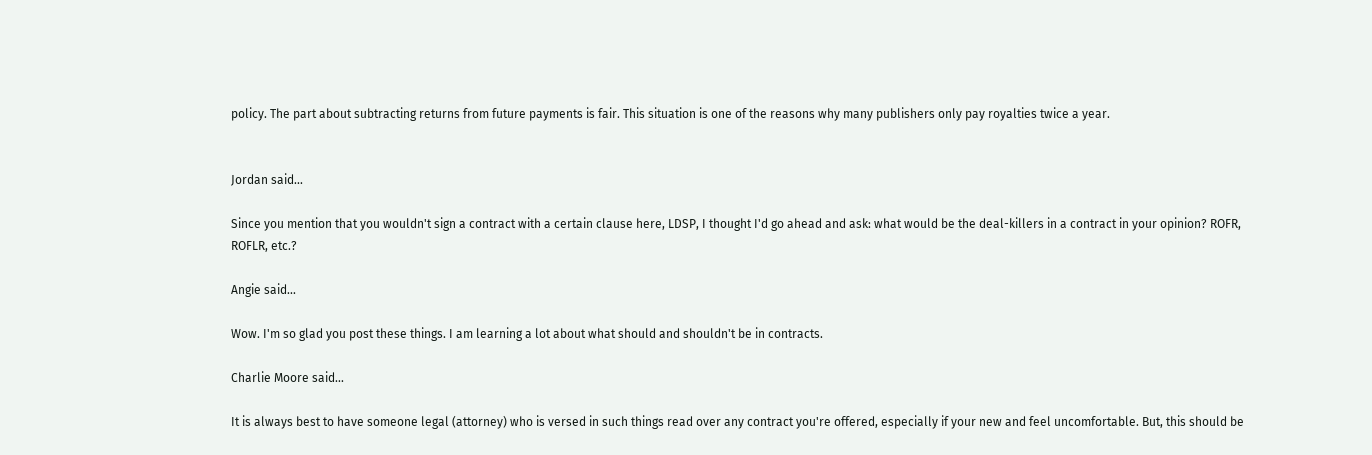policy. The part about subtracting returns from future payments is fair. This situation is one of the reasons why many publishers only pay royalties twice a year.


Jordan said...

Since you mention that you wouldn't sign a contract with a certain clause here, LDSP, I thought I'd go ahead and ask: what would be the deal-killers in a contract in your opinion? ROFR, ROFLR, etc.?

Angie said...

Wow. I'm so glad you post these things. I am learning a lot about what should and shouldn't be in contracts.

Charlie Moore said...

It is always best to have someone legal (attorney) who is versed in such things read over any contract you're offered, especially if your new and feel uncomfortable. But, this should be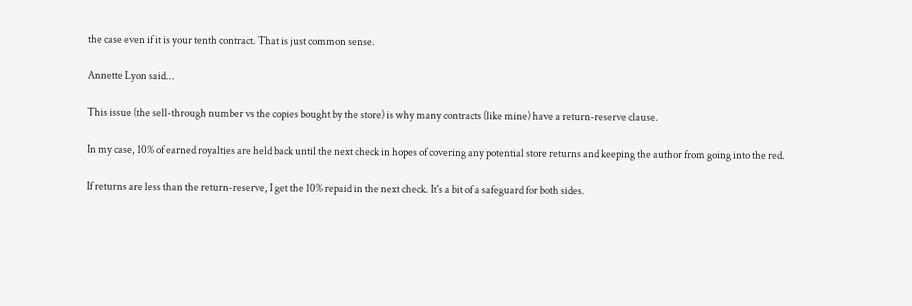the case even if it is your tenth contract. That is just common sense.

Annette Lyon said...

This issue (the sell-through number vs the copies bought by the store) is why many contracts (like mine) have a return-reserve clause.

In my case, 10% of earned royalties are held back until the next check in hopes of covering any potential store returns and keeping the author from going into the red.

If returns are less than the return-reserve, I get the 10% repaid in the next check. It's a bit of a safeguard for both sides.